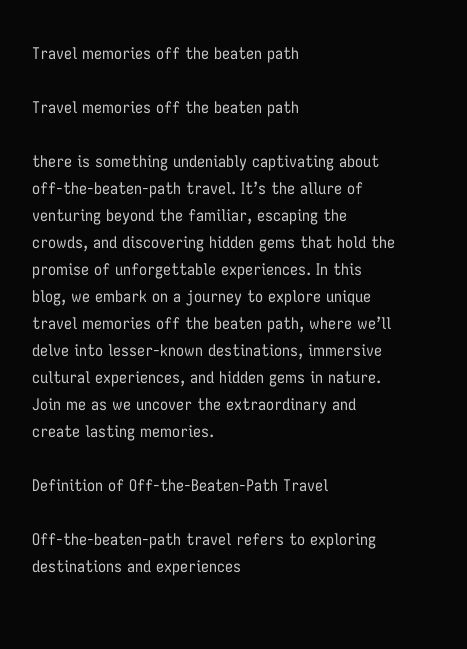Travel memories off the beaten path

Travel memories off the beaten path

there is something undeniably captivating about off-the-beaten-path travel. It’s the allure of venturing beyond the familiar, escaping the crowds, and discovering hidden gems that hold the promise of unforgettable experiences. In this blog, we embark on a journey to explore unique travel memories off the beaten path, where we’ll delve into lesser-known destinations, immersive cultural experiences, and hidden gems in nature. Join me as we uncover the extraordinary and create lasting memories.

Definition of Off-the-Beaten-Path Travel

Off-the-beaten-path travel refers to exploring destinations and experiences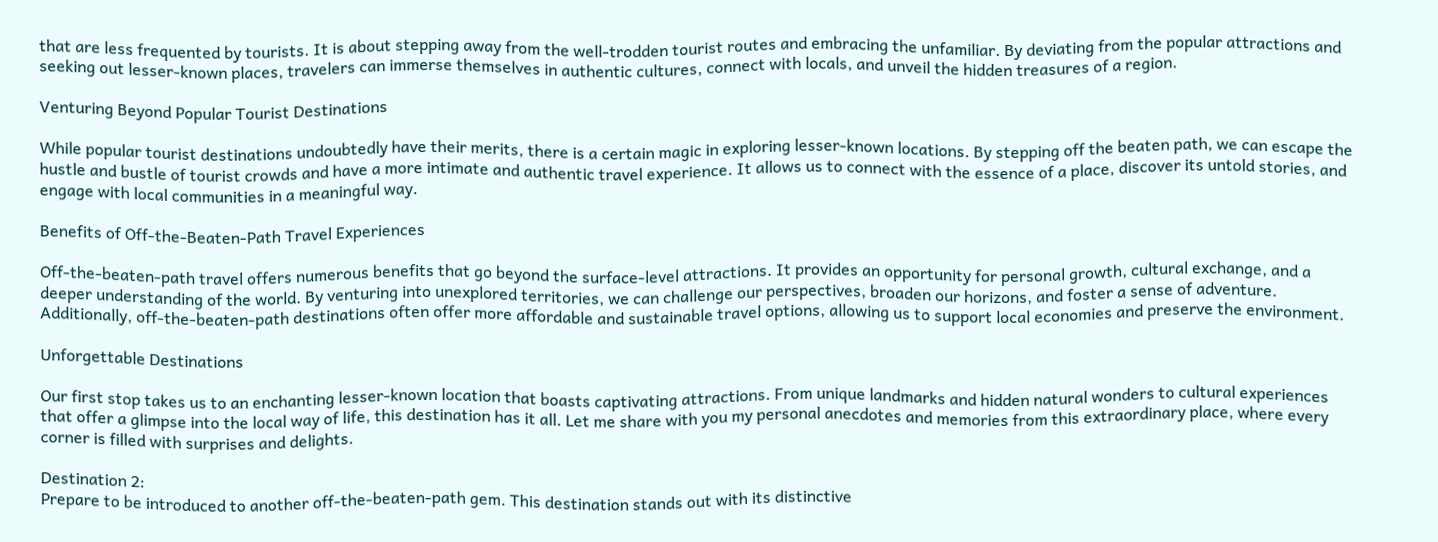that are less frequented by tourists. It is about stepping away from the well-trodden tourist routes and embracing the unfamiliar. By deviating from the popular attractions and seeking out lesser-known places, travelers can immerse themselves in authentic cultures, connect with locals, and unveil the hidden treasures of a region.

Venturing Beyond Popular Tourist Destinations

While popular tourist destinations undoubtedly have their merits, there is a certain magic in exploring lesser-known locations. By stepping off the beaten path, we can escape the hustle and bustle of tourist crowds and have a more intimate and authentic travel experience. It allows us to connect with the essence of a place, discover its untold stories, and engage with local communities in a meaningful way.

Benefits of Off-the-Beaten-Path Travel Experiences

Off-the-beaten-path travel offers numerous benefits that go beyond the surface-level attractions. It provides an opportunity for personal growth, cultural exchange, and a deeper understanding of the world. By venturing into unexplored territories, we can challenge our perspectives, broaden our horizons, and foster a sense of adventure. Additionally, off-the-beaten-path destinations often offer more affordable and sustainable travel options, allowing us to support local economies and preserve the environment.

Unforgettable Destinations

Our first stop takes us to an enchanting lesser-known location that boasts captivating attractions. From unique landmarks and hidden natural wonders to cultural experiences that offer a glimpse into the local way of life, this destination has it all. Let me share with you my personal anecdotes and memories from this extraordinary place, where every corner is filled with surprises and delights.

Destination 2:
Prepare to be introduced to another off-the-beaten-path gem. This destination stands out with its distinctive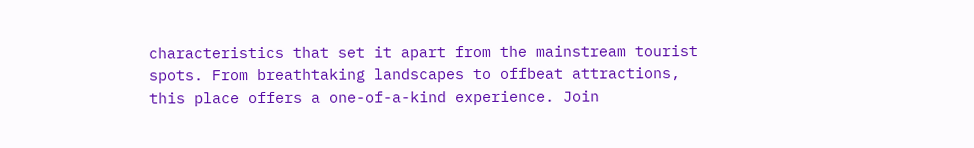characteristics that set it apart from the mainstream tourist spots. From breathtaking landscapes to offbeat attractions, this place offers a one-of-a-kind experience. Join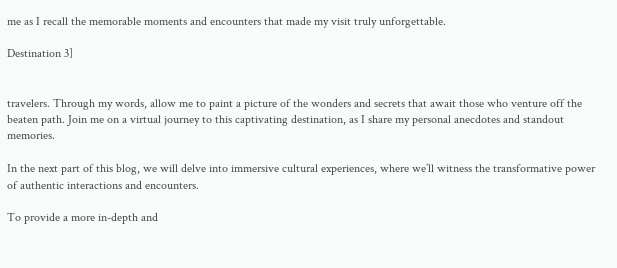me as I recall the memorable moments and encounters that made my visit truly unforgettable.

Destination 3]


travelers. Through my words, allow me to paint a picture of the wonders and secrets that await those who venture off the beaten path. Join me on a virtual journey to this captivating destination, as I share my personal anecdotes and standout memories.

In the next part of this blog, we will delve into immersive cultural experiences, where we’ll witness the transformative power of authentic interactions and encounters.

To provide a more in-depth and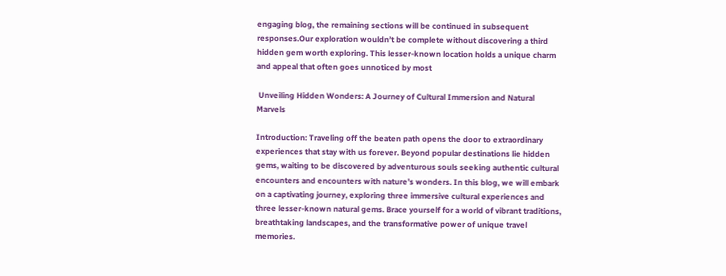engaging blog, the remaining sections will be continued in subsequent responses.Our exploration wouldn’t be complete without discovering a third hidden gem worth exploring. This lesser-known location holds a unique charm and appeal that often goes unnoticed by most

 Unveiling Hidden Wonders: A Journey of Cultural Immersion and Natural Marvels

Introduction: Traveling off the beaten path opens the door to extraordinary experiences that stay with us forever. Beyond popular destinations lie hidden gems, waiting to be discovered by adventurous souls seeking authentic cultural encounters and encounters with nature’s wonders. In this blog, we will embark on a captivating journey, exploring three immersive cultural experiences and three lesser-known natural gems. Brace yourself for a world of vibrant traditions, breathtaking landscapes, and the transformative power of unique travel memories.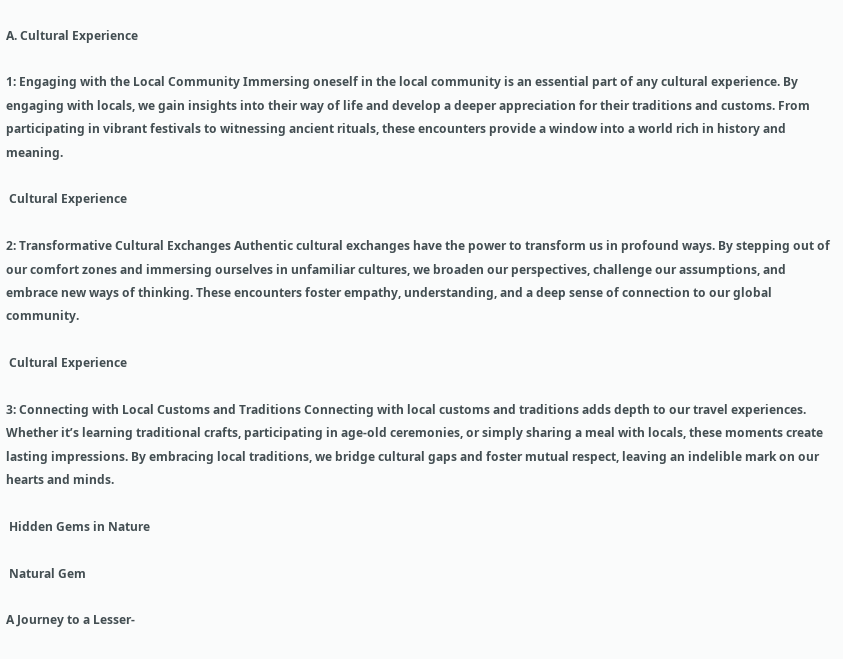A. Cultural Experience

1: Engaging with the Local Community Immersing oneself in the local community is an essential part of any cultural experience. By engaging with locals, we gain insights into their way of life and develop a deeper appreciation for their traditions and customs. From participating in vibrant festivals to witnessing ancient rituals, these encounters provide a window into a world rich in history and meaning.

 Cultural Experience

2: Transformative Cultural Exchanges Authentic cultural exchanges have the power to transform us in profound ways. By stepping out of our comfort zones and immersing ourselves in unfamiliar cultures, we broaden our perspectives, challenge our assumptions, and embrace new ways of thinking. These encounters foster empathy, understanding, and a deep sense of connection to our global community.

 Cultural Experience

3: Connecting with Local Customs and Traditions Connecting with local customs and traditions adds depth to our travel experiences. Whether it’s learning traditional crafts, participating in age-old ceremonies, or simply sharing a meal with locals, these moments create lasting impressions. By embracing local traditions, we bridge cultural gaps and foster mutual respect, leaving an indelible mark on our hearts and minds.

 Hidden Gems in Nature

 Natural Gem

A Journey to a Lesser-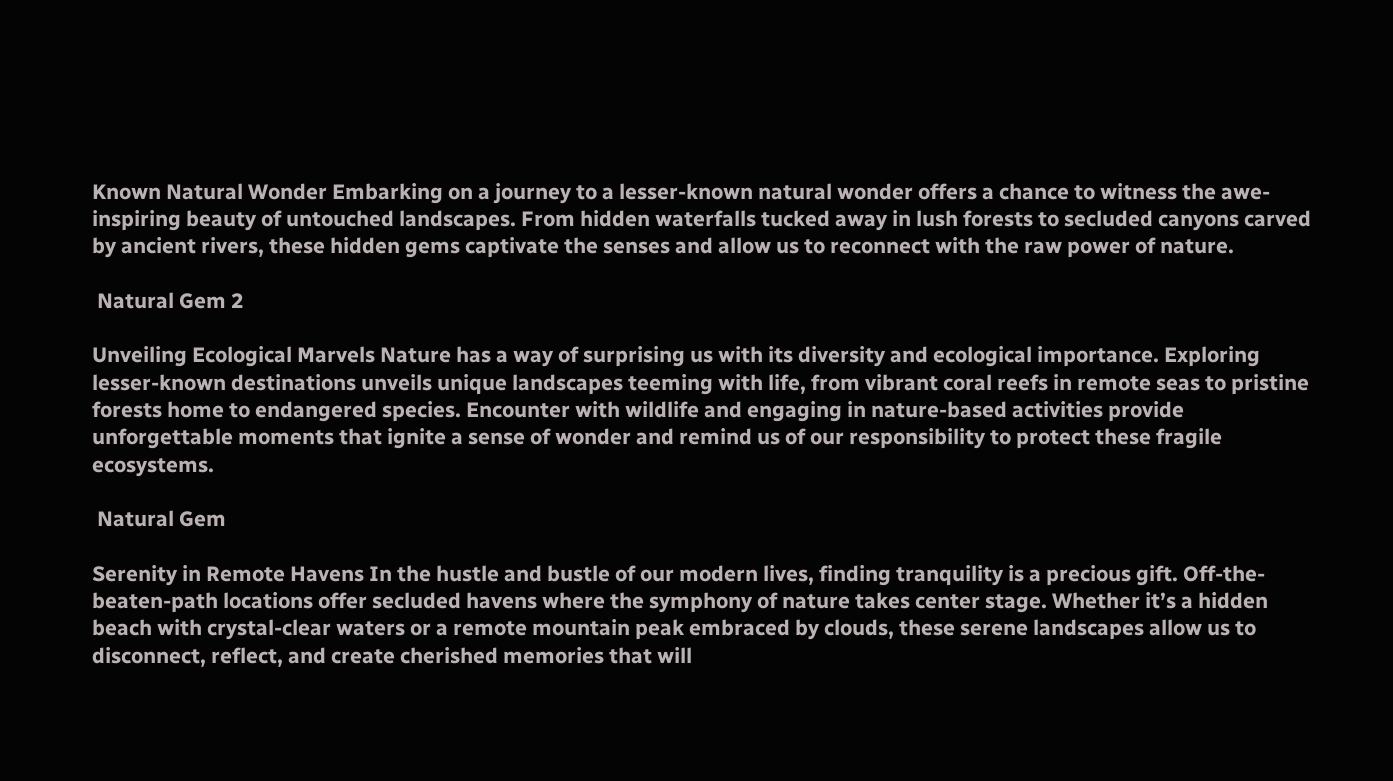Known Natural Wonder Embarking on a journey to a lesser-known natural wonder offers a chance to witness the awe-inspiring beauty of untouched landscapes. From hidden waterfalls tucked away in lush forests to secluded canyons carved by ancient rivers, these hidden gems captivate the senses and allow us to reconnect with the raw power of nature.

 Natural Gem 2

Unveiling Ecological Marvels Nature has a way of surprising us with its diversity and ecological importance. Exploring lesser-known destinations unveils unique landscapes teeming with life, from vibrant coral reefs in remote seas to pristine forests home to endangered species. Encounter with wildlife and engaging in nature-based activities provide unforgettable moments that ignite a sense of wonder and remind us of our responsibility to protect these fragile ecosystems.

 Natural Gem

Serenity in Remote Havens In the hustle and bustle of our modern lives, finding tranquility is a precious gift. Off-the-beaten-path locations offer secluded havens where the symphony of nature takes center stage. Whether it’s a hidden beach with crystal-clear waters or a remote mountain peak embraced by clouds, these serene landscapes allow us to disconnect, reflect, and create cherished memories that will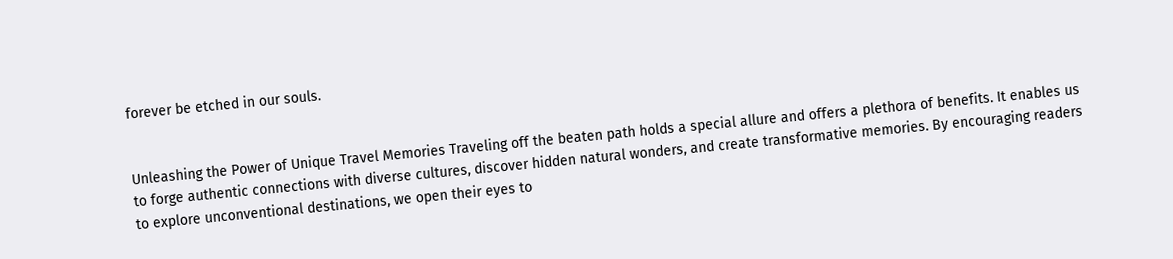forever be etched in our souls.


Unleashing the Power of Unique Travel Memories Traveling off the beaten path holds a special allure and offers a plethora of benefits. It enables us to forge authentic connections with diverse cultures, discover hidden natural wonders, and create transformative memories. By encouraging readers to explore unconventional destinations, we open their eyes to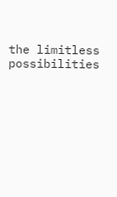the limitless possibilities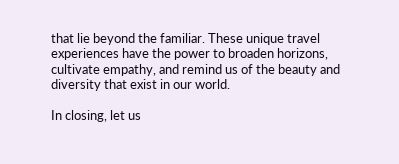that lie beyond the familiar. These unique travel experiences have the power to broaden horizons, cultivate empathy, and remind us of the beauty and diversity that exist in our world.

In closing, let us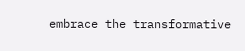embrace the transformative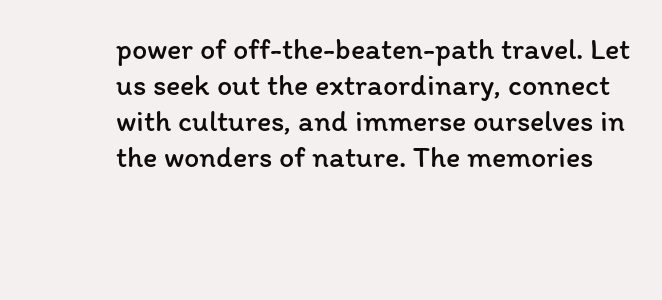power of off-the-beaten-path travel. Let us seek out the extraordinary, connect with cultures, and immerse ourselves in the wonders of nature. The memories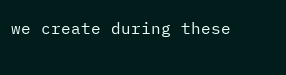we create during these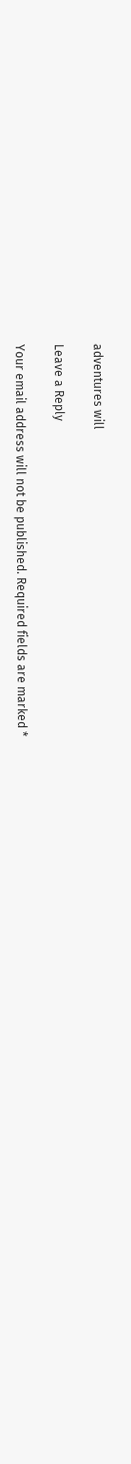adventures will

Leave a Reply

Your email address will not be published. Required fields are marked *